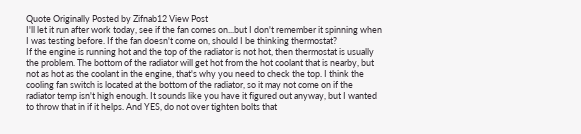Quote Originally Posted by Zifnab12 View Post
I'll let it run after work today, see if the fan comes on...but I don't remember it spinning when I was testing before. If the fan doesn't come on, should I be thinking thermostat?
If the engine is running hot and the top of the radiator is not hot, then thermostat is usually the problem. The bottom of the radiator will get hot from the hot coolant that is nearby, but not as hot as the coolant in the engine, that's why you need to check the top. I think the cooling fan switch is located at the bottom of the radiator, so it may not come on if the radiator temp isn't high enough. It sounds like you have it figured out anyway, but I wanted to throw that in if it helps. And YES, do not over tighten bolts that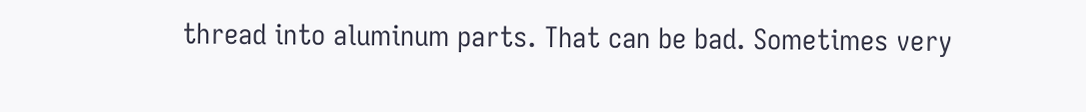thread into aluminum parts. That can be bad. Sometimes very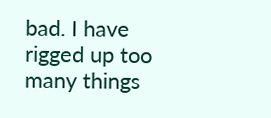bad. I have rigged up too many things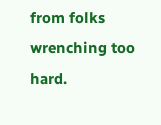from folks wrenching too hard.